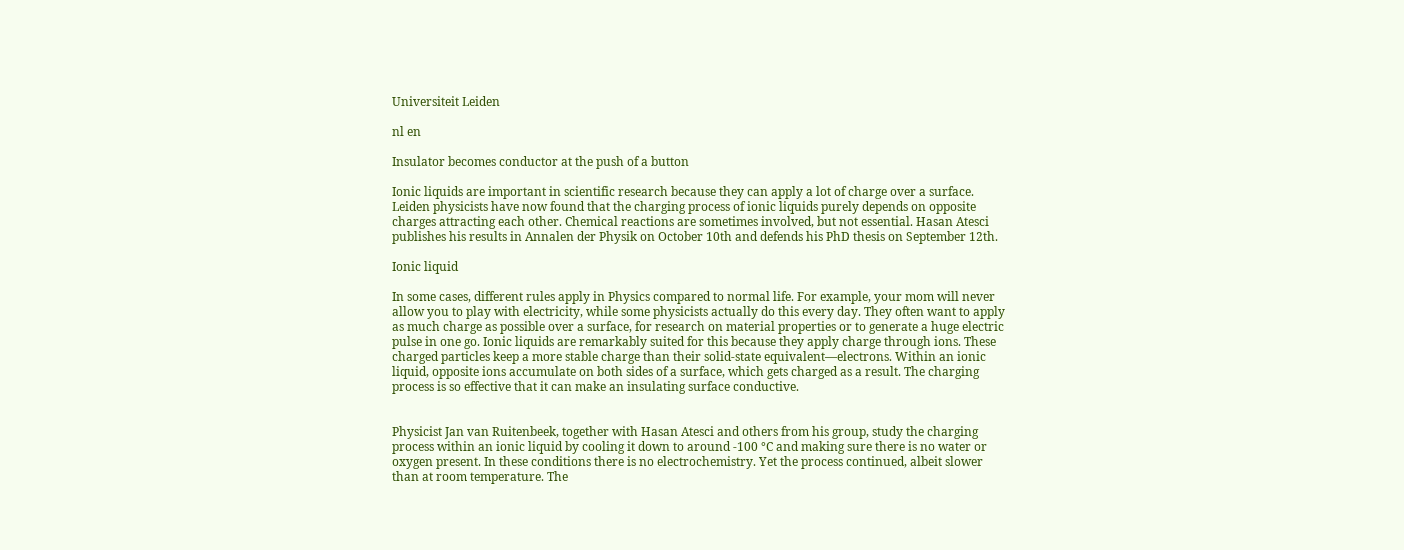Universiteit Leiden

nl en

Insulator becomes conductor at the push of a button

Ionic liquids are important in scientific research because they can apply a lot of charge over a surface. Leiden physicists have now found that the charging process of ionic liquids purely depends on opposite charges attracting each other. Chemical reactions are sometimes involved, but not essential. Hasan Atesci publishes his results in Annalen der Physik on October 10th and defends his PhD thesis on September 12th.

Ionic liquid

In some cases, different rules apply in Physics compared to normal life. For example, your mom will never allow you to play with electricity, while some physicists actually do this every day. They often want to apply as much charge as possible over a surface, for research on material properties or to generate a huge electric pulse in one go. Ionic liquids are remarkably suited for this because they apply charge through ions. These charged particles keep a more stable charge than their solid-state equivalent—electrons. Within an ionic liquid, opposite ions accumulate on both sides of a surface, which gets charged as a result. The charging process is so effective that it can make an insulating surface conductive.


Physicist Jan van Ruitenbeek, together with Hasan Atesci and others from his group, study the charging process within an ionic liquid by cooling it down to around -100 °C and making sure there is no water or oxygen present. In these conditions there is no electrochemistry. Yet the process continued, albeit slower than at room temperature. The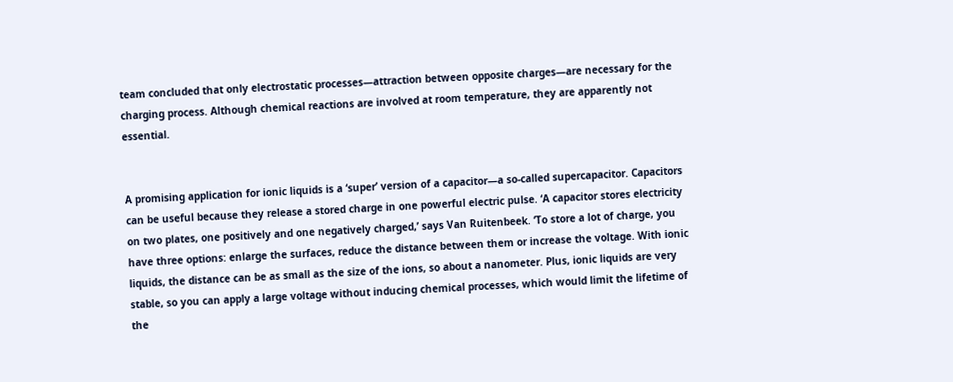team concluded that only electrostatic processes—attraction between opposite charges—are necessary for the charging process. Although chemical reactions are involved at room temperature, they are apparently not essential.


A promising application for ionic liquids is a ‘super’ version of a capacitor—a so-called supercapacitor. Capacitors can be useful because they release a stored charge in one powerful electric pulse. ‘A capacitor stores electricity on two plates, one positively and one negatively charged,’ says Van Ruitenbeek. ‘To store a lot of charge, you have three options: enlarge the surfaces, reduce the distance between them or increase the voltage. With ionic liquids, the distance can be as small as the size of the ions, so about a nanometer. Plus, ionic liquids are very stable, so you can apply a large voltage without inducing chemical processes, which would limit the lifetime of the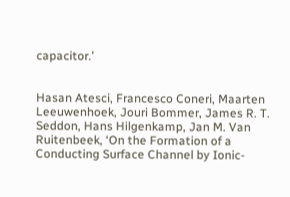capacitor.’


Hasan Atesci, Francesco Coneri, Maarten Leeuwenhoek, Jouri Bommer, James R. T. Seddon, Hans Hilgenkamp, Jan M. Van Ruitenbeek, ‘On the Formation of a Conducting Surface Channel by Ionic‐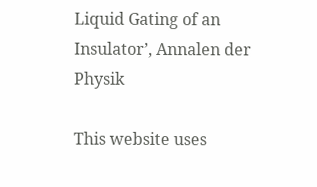Liquid Gating of an Insulator’, Annalen der Physik

This website uses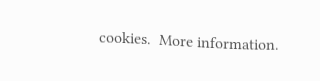cookies.  More information.